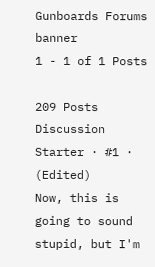Gunboards Forums banner
1 - 1 of 1 Posts

209 Posts
Discussion Starter · #1 · (Edited)
Now, this is going to sound stupid, but I'm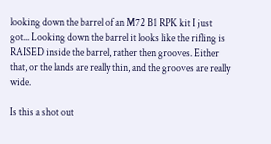looking down the barrel of an M72 B1 RPK kit I just got... Looking down the barrel it looks like the rifling is RAISED inside the barrel, rather then grooves. Either that, or the lands are really thin, and the grooves are really wide.

Is this a shot out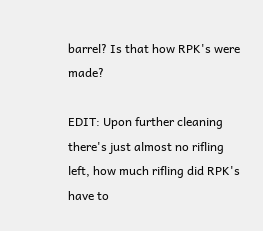barrel? Is that how RPK's were made?

EDIT: Upon further cleaning there's just almost no rifling left, how much rifling did RPK's have to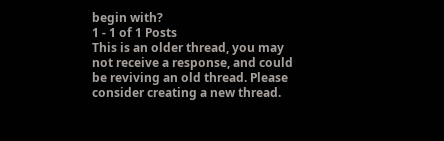begin with?
1 - 1 of 1 Posts
This is an older thread, you may not receive a response, and could be reviving an old thread. Please consider creating a new thread.